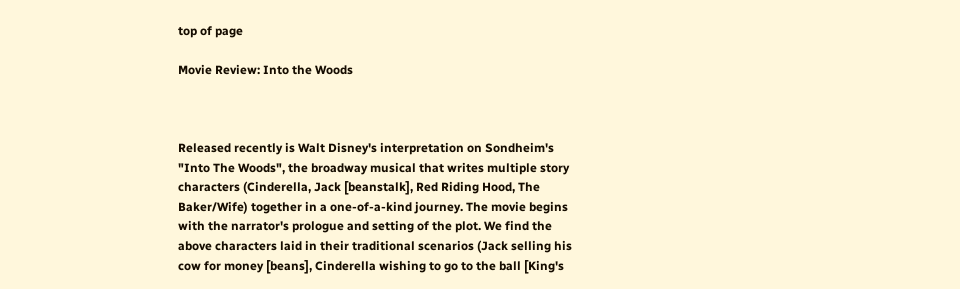top of page

Movie Review: Into the Woods



Released recently is Walt Disney's interpretation on Sondheim's "Into The Woods", the broadway musical that writes multiple story characters (Cinderella, Jack [beanstalk], Red Riding Hood, The Baker/Wife) together in a one-of-a-kind journey. The movie begins with the narrator's prologue and setting of the plot. We find the above characters laid in their traditional scenarios (Jack selling his cow for money [beans], Cinderella wishing to go to the ball [King's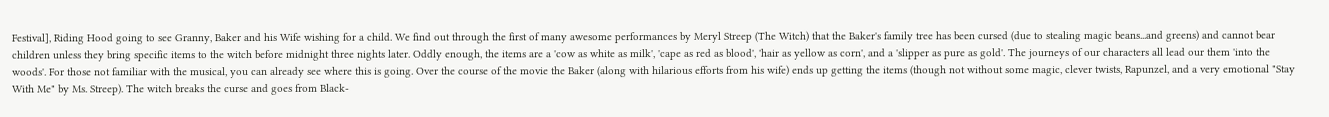Festival], Riding Hood going to see Granny, Baker and his Wife wishing for a child. We find out through the first of many awesome performances by Meryl Streep (The Witch) that the Baker's family tree has been cursed (due to stealing magic beans...and greens) and cannot bear children unless they bring specific items to the witch before midnight three nights later. Oddly enough, the items are a 'cow as white as milk', 'cape as red as blood', 'hair as yellow as corn', and a 'slipper as pure as gold'. The journeys of our characters all lead our them 'into the woods'. For those not familiar with the musical, you can already see where this is going. Over the course of the movie the Baker (along with hilarious efforts from his wife) ends up getting the items (though not without some magic, clever twists, Rapunzel, and a very emotional "Stay With Me" by Ms. Streep). The witch breaks the curse and goes from Black-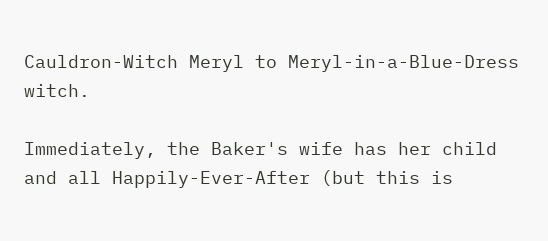Cauldron-Witch Meryl to Meryl-in-a-Blue-Dress witch.

Immediately, the Baker's wife has her child and all Happily-Ever-After (but this is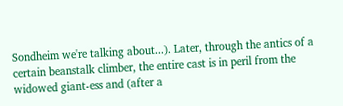Sondheim we're talking about...). Later, through the antics of a certain beanstalk climber, the entire cast is in peril from the widowed giant-ess and (after a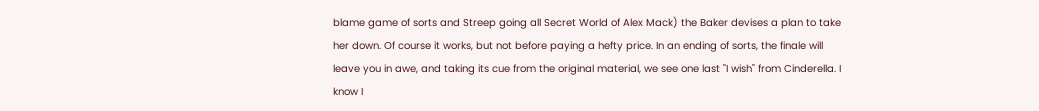blame game of sorts and Streep going all Secret World of Alex Mack) the Baker devises a plan to take her down. Of course it works, but not before paying a hefty price. In an ending of sorts, the finale will leave you in awe, and taking its cue from the original material, we see one last "I wish" from Cinderella. I know I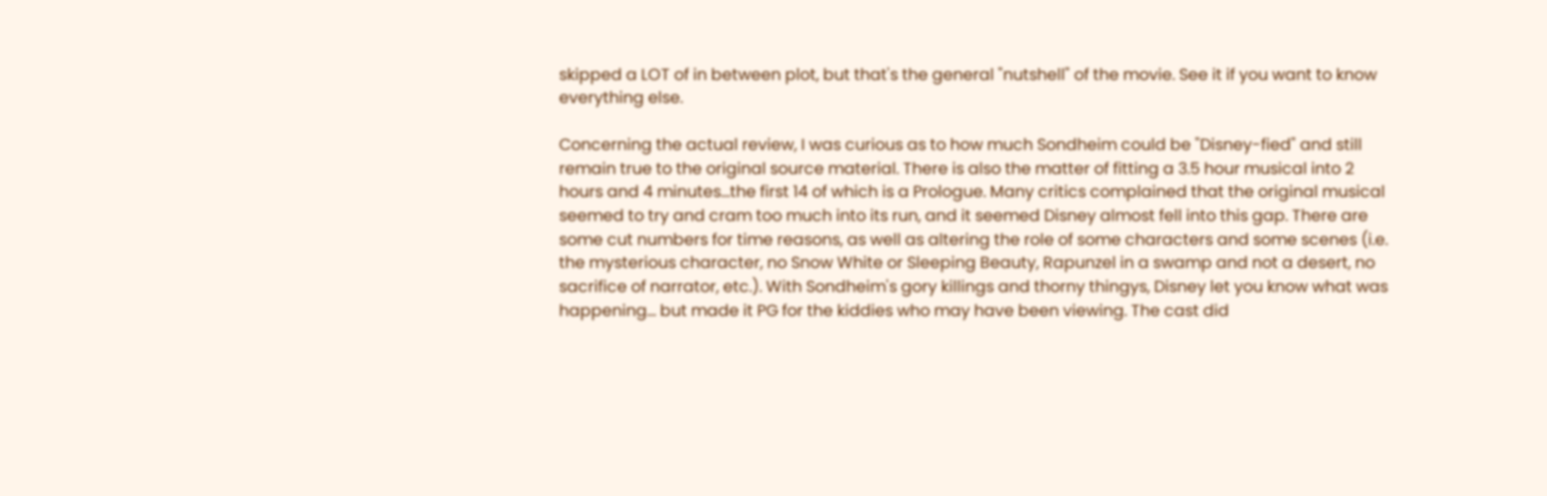skipped a LOT of in between plot, but that's the general "nutshell" of the movie. See it if you want to know everything else.

Concerning the actual review, I was curious as to how much Sondheim could be "Disney-fied" and still remain true to the original source material. There is also the matter of fitting a 3.5 hour musical into 2 hours and 4 minutes...the first 14 of which is a Prologue. Many critics complained that the original musical seemed to try and cram too much into its run, and it seemed Disney almost fell into this gap. There are some cut numbers for time reasons, as well as altering the role of some characters and some scenes (i.e. the mysterious character, no Snow White or Sleeping Beauty, Rapunzel in a swamp and not a desert, no sacrifice of narrator, etc.). With Sondheim's gory killings and thorny thingys, Disney let you know what was happening... but made it PG for the kiddies who may have been viewing. The cast did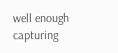well enough capturing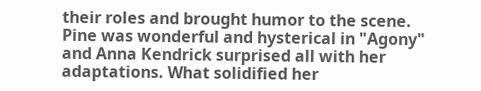their roles and brought humor to the scene. Pine was wonderful and hysterical in "Agony" and Anna Kendrick surprised all with her adaptations. What solidified her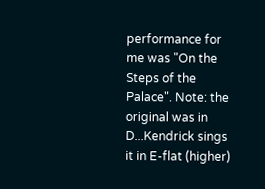performance for me was "On the Steps of the Palace". Note: the original was in D...Kendrick sings it in E-flat (higher)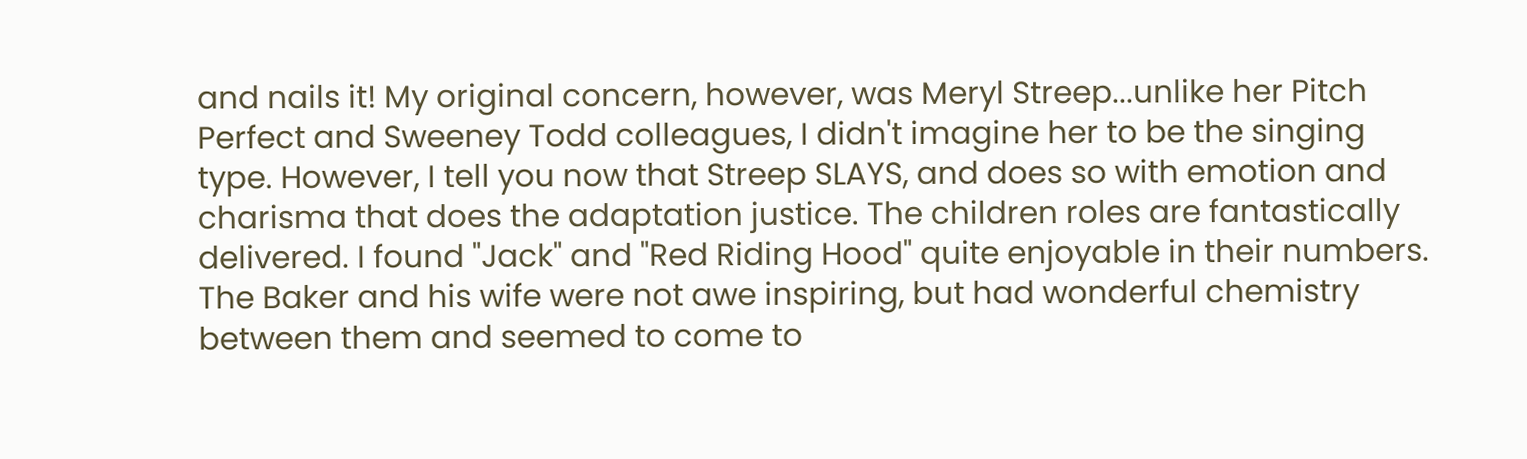and nails it! My original concern, however, was Meryl Streep...unlike her Pitch Perfect and Sweeney Todd colleagues, I didn't imagine her to be the singing type. However, I tell you now that Streep SLAYS, and does so with emotion and charisma that does the adaptation justice. The children roles are fantastically delivered. I found "Jack" and "Red Riding Hood" quite enjoyable in their numbers. The Baker and his wife were not awe inspiring, but had wonderful chemistry between them and seemed to come to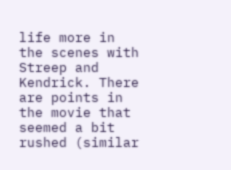life more in the scenes with Streep and Kendrick. There are points in the movie that seemed a bit rushed (similar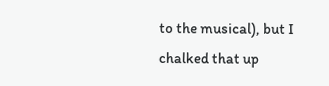to the musical), but I chalked that up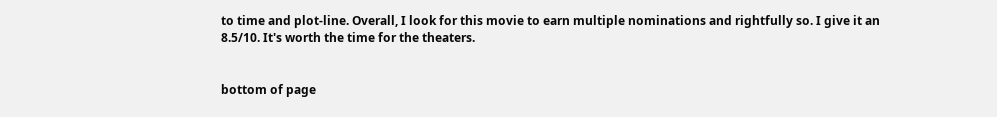to time and plot-line. Overall, I look for this movie to earn multiple nominations and rightfully so. I give it an 8.5/10. It's worth the time for the theaters.


bottom of page